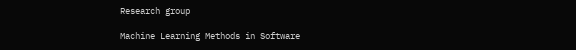Research group

Machine Learning Methods in Software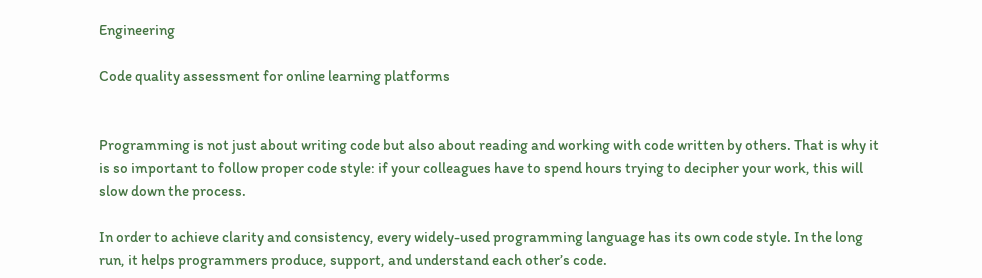Engineering

Code quality assessment for online learning platforms


Programming is not just about writing code but also about reading and working with code written by others. That is why it is so important to follow proper code style: if your colleagues have to spend hours trying to decipher your work, this will slow down the process.

In order to achieve clarity and consistency, every widely-used programming language has its own code style. In the long run, it helps programmers produce, support, and understand each other’s code.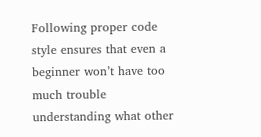Following proper code style ensures that even a beginner won’t have too much trouble understanding what other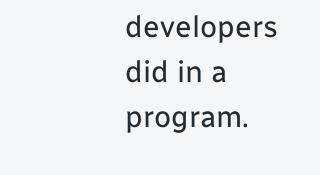developers did in a program.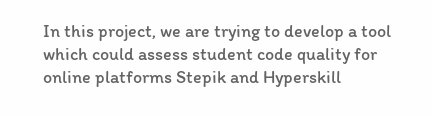In this project, we are trying to develop a tool which could assess student code quality for online platforms Stepik and Hyperskill